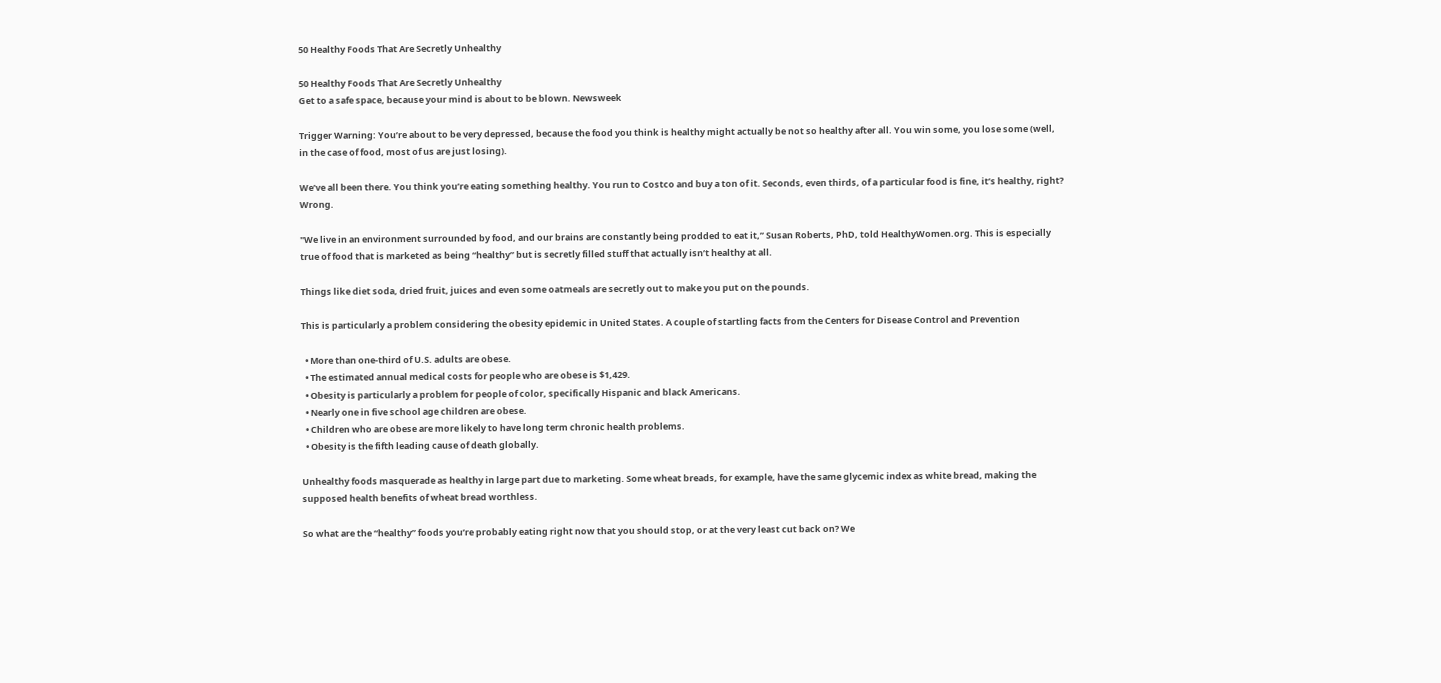50 Healthy Foods That Are Secretly Unhealthy

50 Healthy Foods That Are Secretly Unhealthy
Get to a safe space, because your mind is about to be blown. Newsweek

Trigger Warning: You’re about to be very depressed, because the food you think is healthy might actually be not so healthy after all. You win some, you lose some (well, in the case of food, most of us are just losing).

We’ve all been there. You think you’re eating something healthy. You run to Costco and buy a ton of it. Seconds, even thirds, of a particular food is fine, it’s healthy, right? Wrong.

"We live in an environment surrounded by food, and our brains are constantly being prodded to eat it,” Susan Roberts, PhD, told HealthyWomen.org. This is especially true of food that is marketed as being “healthy” but is secretly filled stuff that actually isn’t healthy at all.

Things like diet soda, dried fruit, juices and even some oatmeals are secretly out to make you put on the pounds.

This is particularly a problem considering the obesity epidemic in United States. A couple of startling facts from the Centers for Disease Control and Prevention

  • More than one-third of U.S. adults are obese.
  • The estimated annual medical costs for people who are obese is $1,429.
  • Obesity is particularly a problem for people of color, specifically Hispanic and black Americans.
  • Nearly one in five school age children are obese.
  • Children who are obese are more likely to have long term chronic health problems.
  • Obesity is the fifth leading cause of death globally.

Unhealthy foods masquerade as healthy in large part due to marketing. Some wheat breads, for example, have the same glycemic index as white bread, making the supposed health benefits of wheat bread worthless.

So what are the “healthy” foods you’re probably eating right now that you should stop, or at the very least cut back on? We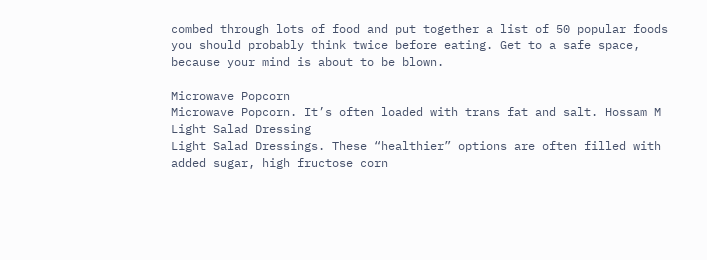combed through lots of food and put together a list of 50 popular foods you should probably think twice before eating. Get to a safe space, because your mind is about to be blown.

Microwave Popcorn
Microwave Popcorn. It’s often loaded with trans fat and salt. Hossam M
Light Salad Dressing
Light Salad Dressings. These “healthier” options are often filled with added sugar, high fructose corn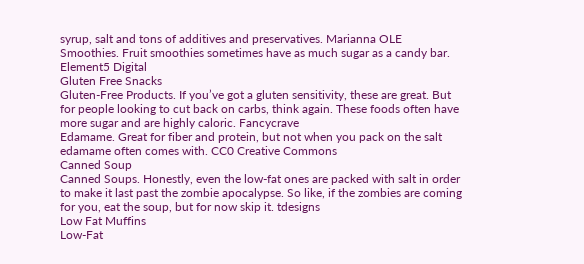syrup, salt and tons of additives and preservatives. Marianna OLE
Smoothies. Fruit smoothies sometimes have as much sugar as a candy bar. Element5 Digital
Gluten Free Snacks
Gluten-Free Products. If you’ve got a gluten sensitivity, these are great. But for people looking to cut back on carbs, think again. These foods often have more sugar and are highly caloric. Fancycrave
Edamame. Great for fiber and protein, but not when you pack on the salt edamame often comes with. CC0 Creative Commons
Canned Soup
Canned Soups. Honestly, even the low-fat ones are packed with salt in order to make it last past the zombie apocalypse. So like, if the zombies are coming for you, eat the soup, but for now skip it. tdesigns
Low Fat Muffins
Low-Fat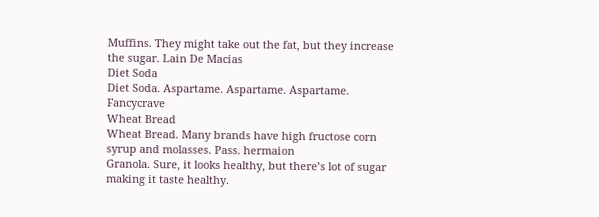Muffins. They might take out the fat, but they increase the sugar. Lain De Macias
Diet Soda
Diet Soda. Aspartame. Aspartame. Aspartame. Fancycrave
Wheat Bread
Wheat Bread. Many brands have high fructose corn syrup and molasses. Pass. hermaion
Granola. Sure, it looks healthy, but there’s lot of sugar making it taste healthy.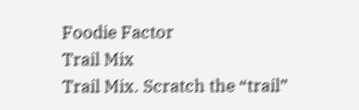Foodie Factor
Trail Mix
Trail Mix. Scratch the “trail”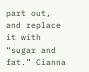part out, and replace it with “sugar and fat.” Cianna